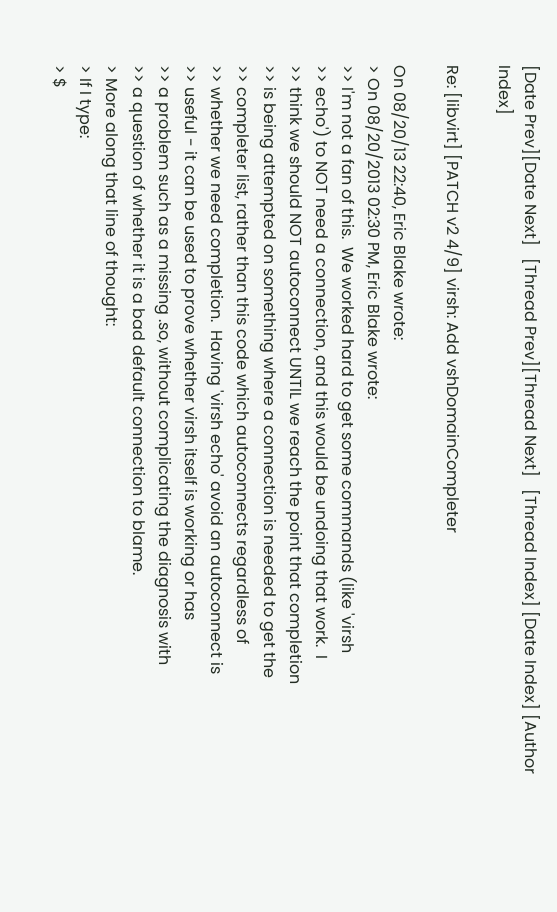[Date Prev][Date Next]   [Thread Prev][Thread Next]   [Thread Index] [Date Index] [Author Index]

Re: [libvirt] [PATCH v2 4/9] virsh: Add vshDomainCompleter

On 08/20/13 22:40, Eric Blake wrote:
> On 08/20/2013 02:30 PM, Eric Blake wrote:
>> I'm not a fan of this.  We worked hard to get some commands (like 'virsh
>> echo') to NOT need a connection, and this would be undoing that work.  I
>> think we should NOT autoconnect UNTIL we reach the point that completion
>> is being attempted on something where a connection is needed to get the
>> completer list, rather than this code which autoconnects regardless of
>> whether we need completion.  Having 'virsh echo' avoid an autoconnect is
>> useful - it can be used to prove whether virsh itself is working or has
>> a problem such as a missing .so, without complicating the diagnosis with
>> a question of whether it is a bad default connection to blame.
> More along that line of thought:
> If I type:
> $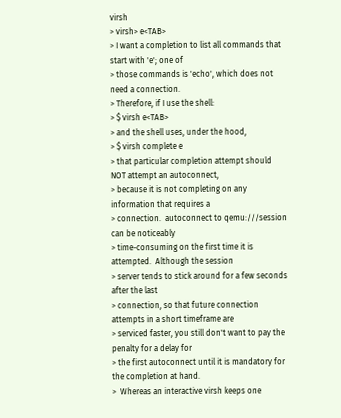virsh
> virsh> e<TAB>
> I want a completion to list all commands that start with 'e'; one of
> those commands is 'echo', which does not need a connection.
> Therefore, if I use the shell:
> $ virsh e<TAB>
> and the shell uses, under the hood,
> $ virsh complete e
> that particular completion attempt should NOT attempt an autoconnect,
> because it is not completing on any information that requires a
> connection.  autoconnect to qemu:///session can be noticeably
> time-consuming on the first time it is attempted.  Although the session
> server tends to stick around for a few seconds after the last
> connection, so that future connection attempts in a short timeframe are
> serviced faster, you still don't want to pay the penalty for a delay for
> the first autoconnect until it is mandatory for the completion at hand.
>  Whereas an interactive virsh keeps one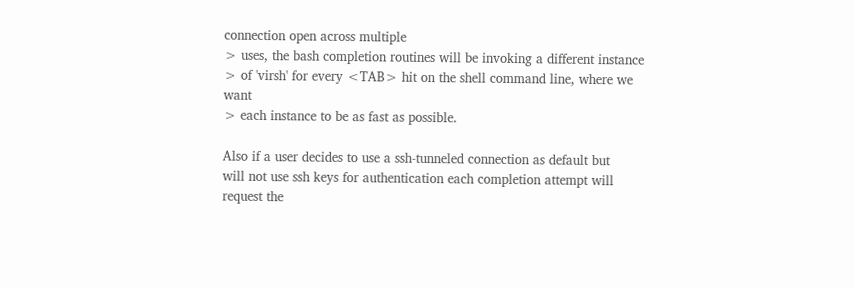connection open across multiple
> uses, the bash completion routines will be invoking a different instance
> of 'virsh' for every <TAB> hit on the shell command line, where we want
> each instance to be as fast as possible.

Also if a user decides to use a ssh-tunneled connection as default but
will not use ssh keys for authentication each completion attempt will
request the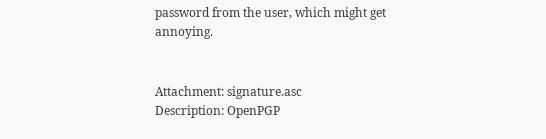password from the user, which might get annoying.


Attachment: signature.asc
Description: OpenPGP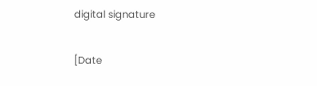digital signature

[Date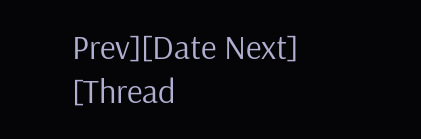Prev][Date Next]   [Thread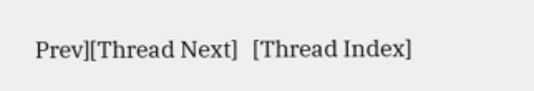Prev][Thread Next]   [Thread Index]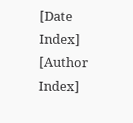[Date Index] [Author Index]